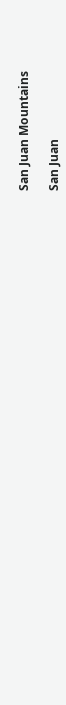San Juan Mountains

San Juan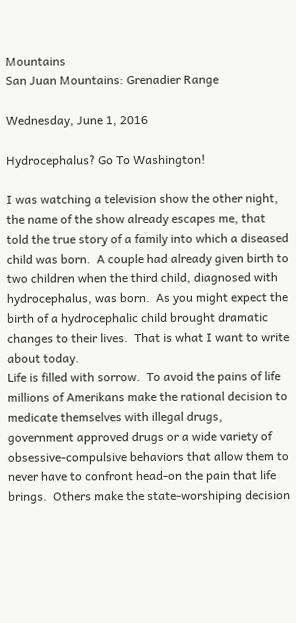Mountains
San Juan Mountains: Grenadier Range

Wednesday, June 1, 2016

Hydrocephalus? Go To Washington!

I was watching a television show the other night, the name of the show already escapes me, that told the true story of a family into which a diseased child was born.  A couple had already given birth to two children when the third child, diagnosed with hydrocephalus, was born.  As you might expect the birth of a hydrocephalic child brought dramatic changes to their lives.  That is what I want to write about today.
Life is filled with sorrow.  To avoid the pains of life millions of Amerikans make the rational decision to medicate themselves with illegal drugs, government approved drugs or a wide variety of obsessive-compulsive behaviors that allow them to never have to confront head-on the pain that life brings.  Others make the state-worshiping decision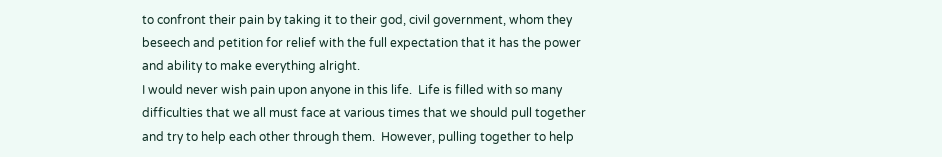to confront their pain by taking it to their god, civil government, whom they beseech and petition for relief with the full expectation that it has the power and ability to make everything alright.
I would never wish pain upon anyone in this life.  Life is filled with so many difficulties that we all must face at various times that we should pull together and try to help each other through them.  However, pulling together to help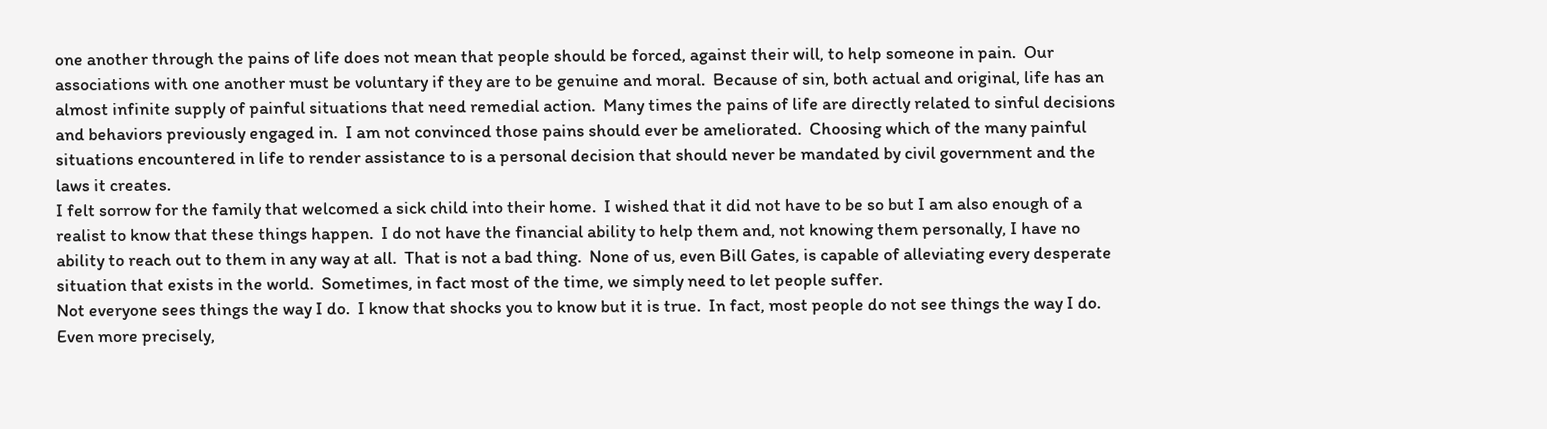one another through the pains of life does not mean that people should be forced, against their will, to help someone in pain.  Our associations with one another must be voluntary if they are to be genuine and moral.  Because of sin, both actual and original, life has an almost infinite supply of painful situations that need remedial action.  Many times the pains of life are directly related to sinful decisions and behaviors previously engaged in.  I am not convinced those pains should ever be ameliorated.  Choosing which of the many painful situations encountered in life to render assistance to is a personal decision that should never be mandated by civil government and the laws it creates.
I felt sorrow for the family that welcomed a sick child into their home.  I wished that it did not have to be so but I am also enough of a realist to know that these things happen.  I do not have the financial ability to help them and, not knowing them personally, I have no ability to reach out to them in any way at all.  That is not a bad thing.  None of us, even Bill Gates, is capable of alleviating every desperate situation that exists in the world.  Sometimes, in fact most of the time, we simply need to let people suffer.
Not everyone sees things the way I do.  I know that shocks you to know but it is true.  In fact, most people do not see things the way I do.  Even more precisely,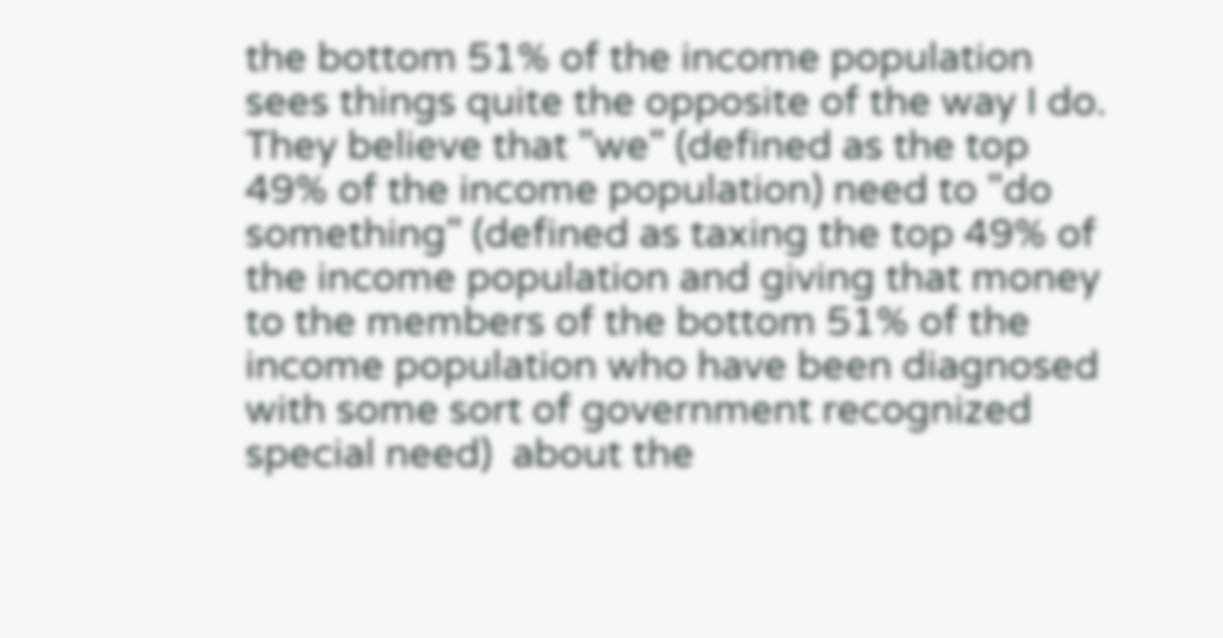the bottom 51% of the income population sees things quite the opposite of the way I do.  They believe that "we" (defined as the top 49% of the income population) need to "do something" (defined as taxing the top 49% of the income population and giving that money to the members of the bottom 51% of the income population who have been diagnosed with some sort of government recognized special need)  about the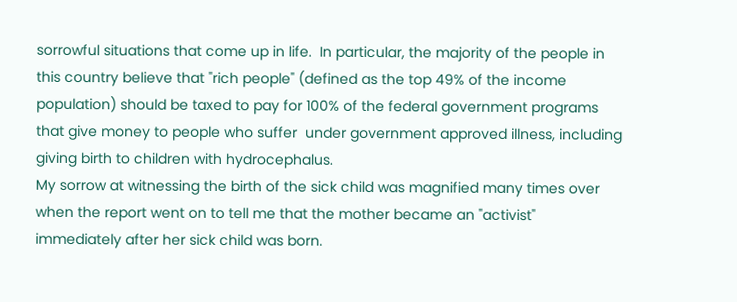sorrowful situations that come up in life.  In particular, the majority of the people in this country believe that "rich people" (defined as the top 49% of the income population) should be taxed to pay for 100% of the federal government programs that give money to people who suffer  under government approved illness, including giving birth to children with hydrocephalus.
My sorrow at witnessing the birth of the sick child was magnified many times over when the report went on to tell me that the mother became an "activist" immediately after her sick child was born.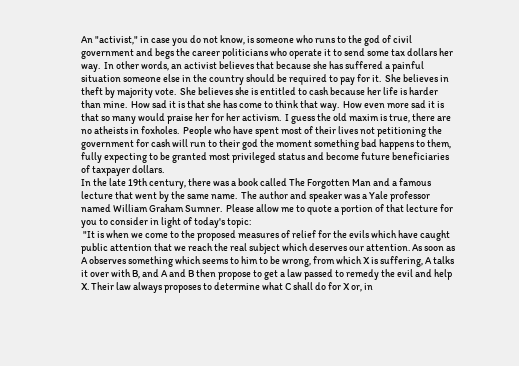An "activist," in case you do not know, is someone who runs to the god of civil government and begs the career politicians who operate it to send some tax dollars her way.  In other words, an activist believes that because she has suffered a painful situation someone else in the country should be required to pay for it.  She believes in theft by majority vote.  She believes she is entitled to cash because her life is harder than mine.  How sad it is that she has come to think that way.  How even more sad it is that so many would praise her for her activism.  I guess the old maxim is true, there are no atheists in foxholes.  People who have spent most of their lives not petitioning the government for cash will run to their god the moment something bad happens to them, fully expecting to be granted most privileged status and become future beneficiaries of taxpayer dollars.
In the late 19th century, there was a book called The Forgotten Man and a famous lecture that went by the same name.  The author and speaker was a Yale professor named William Graham Sumner.  Please allow me to quote a portion of that lecture for you to consider in light of today's topic:
 "It is when we come to the proposed measures of relief for the evils which have caught public attention that we reach the real subject which deserves our attention. As soon as A observes something which seems to him to be wrong, from which X is suffering, A talks it over with B, and A and B then propose to get a law passed to remedy the evil and help X. Their law always proposes to determine what C shall do for X or, in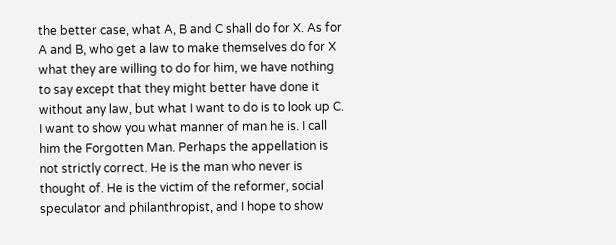the better case, what A, B and C shall do for X. As for A and B, who get a law to make themselves do for X what they are willing to do for him, we have nothing to say except that they might better have done it without any law, but what I want to do is to look up C. I want to show you what manner of man he is. I call him the Forgotten Man. Perhaps the appellation is not strictly correct. He is the man who never is thought of. He is the victim of the reformer, social speculator and philanthropist, and I hope to show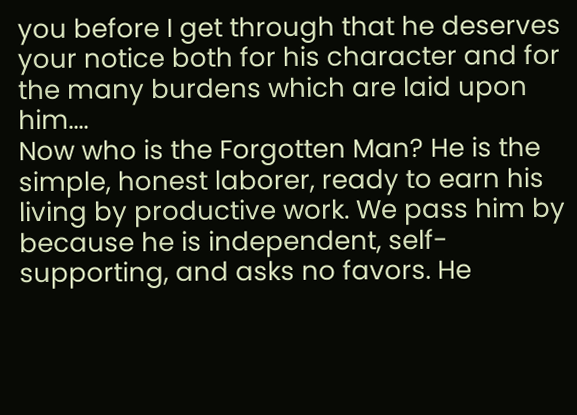you before I get through that he deserves your notice both for his character and for the many burdens which are laid upon him....
Now who is the Forgotten Man? He is the simple, honest laborer, ready to earn his living by productive work. We pass him by because he is independent, self-supporting, and asks no favors. He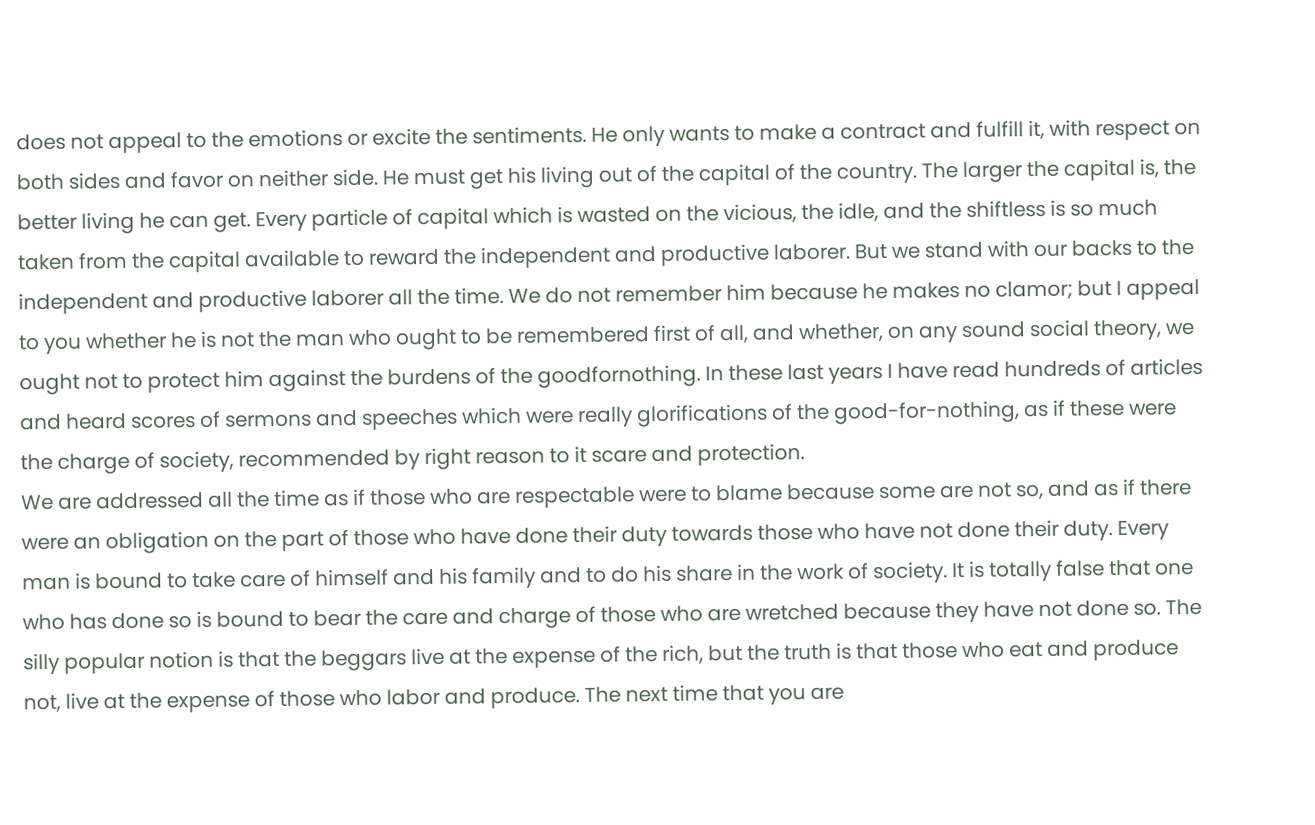does not appeal to the emotions or excite the sentiments. He only wants to make a contract and fulfill it, with respect on both sides and favor on neither side. He must get his living out of the capital of the country. The larger the capital is, the better living he can get. Every particle of capital which is wasted on the vicious, the idle, and the shiftless is so much taken from the capital available to reward the independent and productive laborer. But we stand with our backs to the independent and productive laborer all the time. We do not remember him because he makes no clamor; but I appeal to you whether he is not the man who ought to be remembered first of all, and whether, on any sound social theory, we ought not to protect him against the burdens of the goodfornothing. In these last years I have read hundreds of articles and heard scores of sermons and speeches which were really glorifications of the good-for-nothing, as if these were the charge of society, recommended by right reason to it scare and protection.
We are addressed all the time as if those who are respectable were to blame because some are not so, and as if there were an obligation on the part of those who have done their duty towards those who have not done their duty. Every man is bound to take care of himself and his family and to do his share in the work of society. It is totally false that one who has done so is bound to bear the care and charge of those who are wretched because they have not done so. The silly popular notion is that the beggars live at the expense of the rich, but the truth is that those who eat and produce not, live at the expense of those who labor and produce. The next time that you are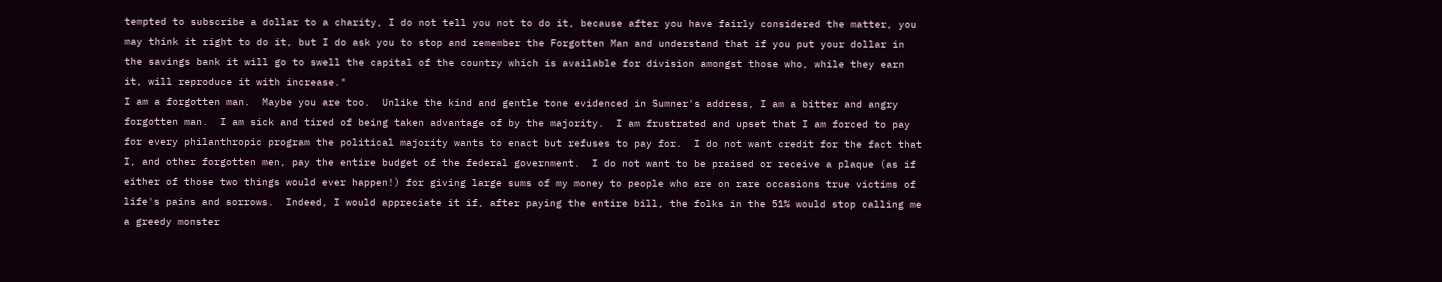tempted to subscribe a dollar to a charity, I do not tell you not to do it, because after you have fairly considered the matter, you may think it right to do it, but I do ask you to stop and remember the Forgotten Man and understand that if you put your dollar in the savings bank it will go to swell the capital of the country which is available for division amongst those who, while they earn it, will reproduce it with increase."
I am a forgotten man.  Maybe you are too.  Unlike the kind and gentle tone evidenced in Sumner's address, I am a bitter and angry forgotten man.  I am sick and tired of being taken advantage of by the majority.  I am frustrated and upset that I am forced to pay for every philanthropic program the political majority wants to enact but refuses to pay for.  I do not want credit for the fact that I, and other forgotten men, pay the entire budget of the federal government.  I do not want to be praised or receive a plaque (as if either of those two things would ever happen!) for giving large sums of my money to people who are on rare occasions true victims of life's pains and sorrows.  Indeed, I would appreciate it if, after paying the entire bill, the folks in the 51% would stop calling me a greedy monster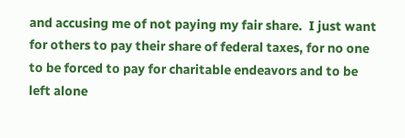and accusing me of not paying my fair share.  I just want for others to pay their share of federal taxes, for no one to be forced to pay for charitable endeavors and to be left alone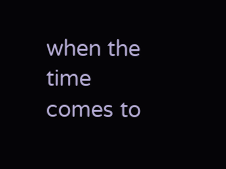when the time comes to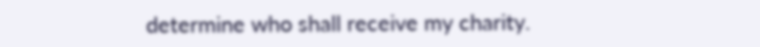determine who shall receive my charity.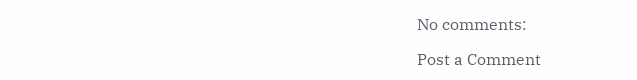No comments:

Post a Comment